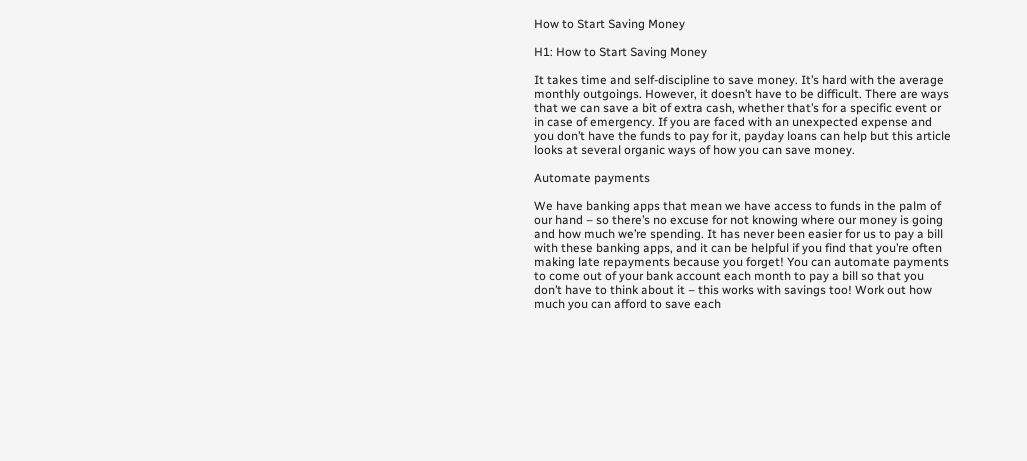How to Start Saving Money

H1: How to Start Saving Money

It takes time and self-discipline to save money. It’s hard with the average monthly outgoings. However, it doesn’t have to be difficult. There are ways that we can save a bit of extra cash, whether that’s for a specific event or in case of emergency. If you are faced with an unexpected expense and you don’t have the funds to pay for it, payday loans can help but this article looks at several organic ways of how you can save money.

Automate payments

We have banking apps that mean we have access to funds in the palm of our hand – so there’s no excuse for not knowing where our money is going and how much we’re spending. It has never been easier for us to pay a bill with these banking apps, and it can be helpful if you find that you’re often making late repayments because you forget! You can automate payments to come out of your bank account each month to pay a bill so that you don’t have to think about it – this works with savings too! Work out how much you can afford to save each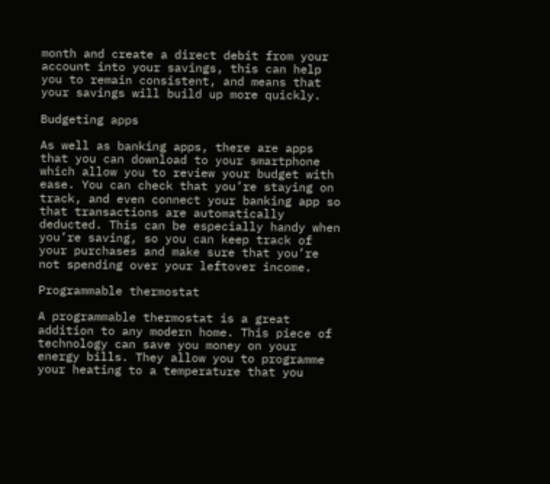month and create a direct debit from your account into your savings, this can help you to remain consistent, and means that your savings will build up more quickly.

Budgeting apps

As well as banking apps, there are apps that you can download to your smartphone which allow you to review your budget with ease. You can check that you’re staying on track, and even connect your banking app so that transactions are automatically deducted. This can be especially handy when you’re saving, so you can keep track of your purchases and make sure that you’re not spending over your leftover income.

Programmable thermostat

A programmable thermostat is a great addition to any modern home. This piece of technology can save you money on your energy bills. They allow you to programme your heating to a temperature that you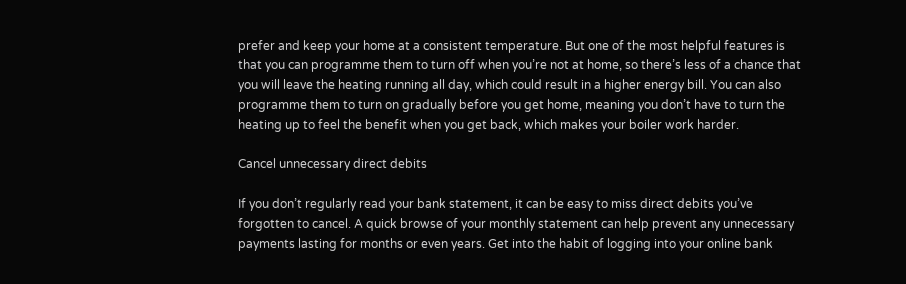prefer and keep your home at a consistent temperature. But one of the most helpful features is that you can programme them to turn off when you’re not at home, so there’s less of a chance that you will leave the heating running all day, which could result in a higher energy bill. You can also programme them to turn on gradually before you get home, meaning you don’t have to turn the heating up to feel the benefit when you get back, which makes your boiler work harder.

Cancel unnecessary direct debits

If you don’t regularly read your bank statement, it can be easy to miss direct debits you’ve forgotten to cancel. A quick browse of your monthly statement can help prevent any unnecessary payments lasting for months or even years. Get into the habit of logging into your online bank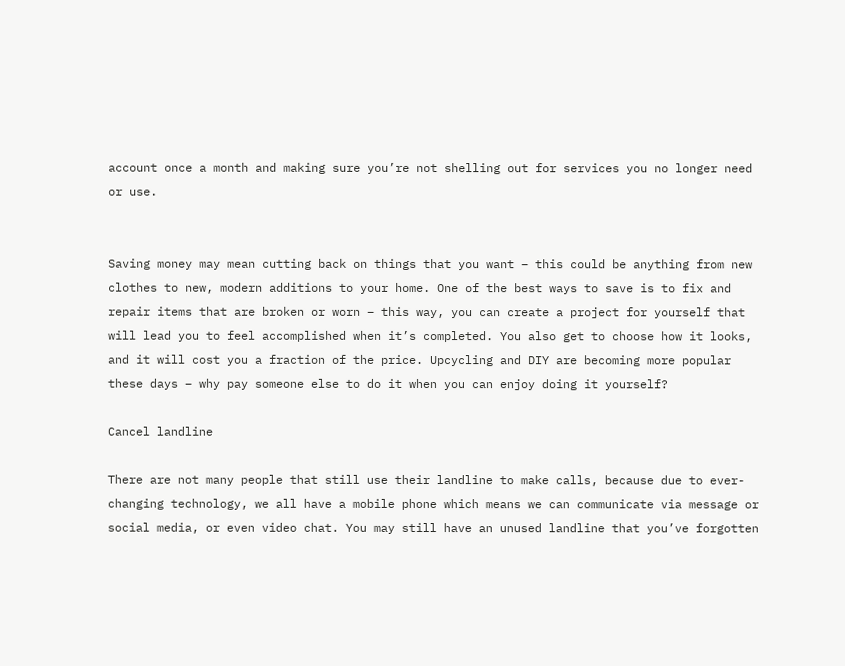account once a month and making sure you’re not shelling out for services you no longer need or use.


Saving money may mean cutting back on things that you want – this could be anything from new clothes to new, modern additions to your home. One of the best ways to save is to fix and repair items that are broken or worn – this way, you can create a project for yourself that will lead you to feel accomplished when it’s completed. You also get to choose how it looks, and it will cost you a fraction of the price. Upcycling and DIY are becoming more popular these days – why pay someone else to do it when you can enjoy doing it yourself?

Cancel landline

There are not many people that still use their landline to make calls, because due to ever-changing technology, we all have a mobile phone which means we can communicate via message or social media, or even video chat. You may still have an unused landline that you’ve forgotten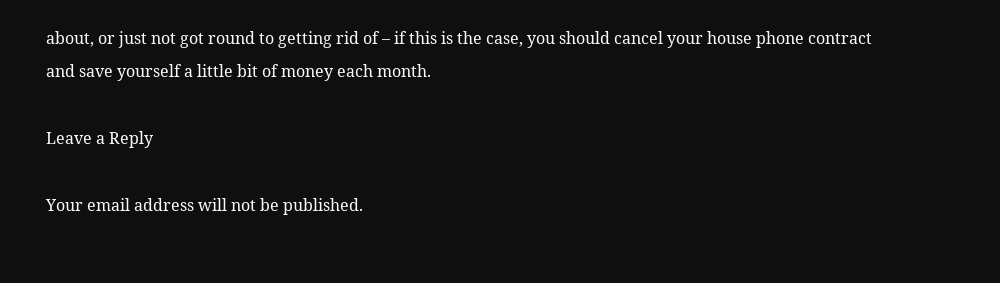about, or just not got round to getting rid of – if this is the case, you should cancel your house phone contract and save yourself a little bit of money each month.

Leave a Reply

Your email address will not be published.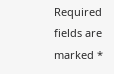Required fields are marked *